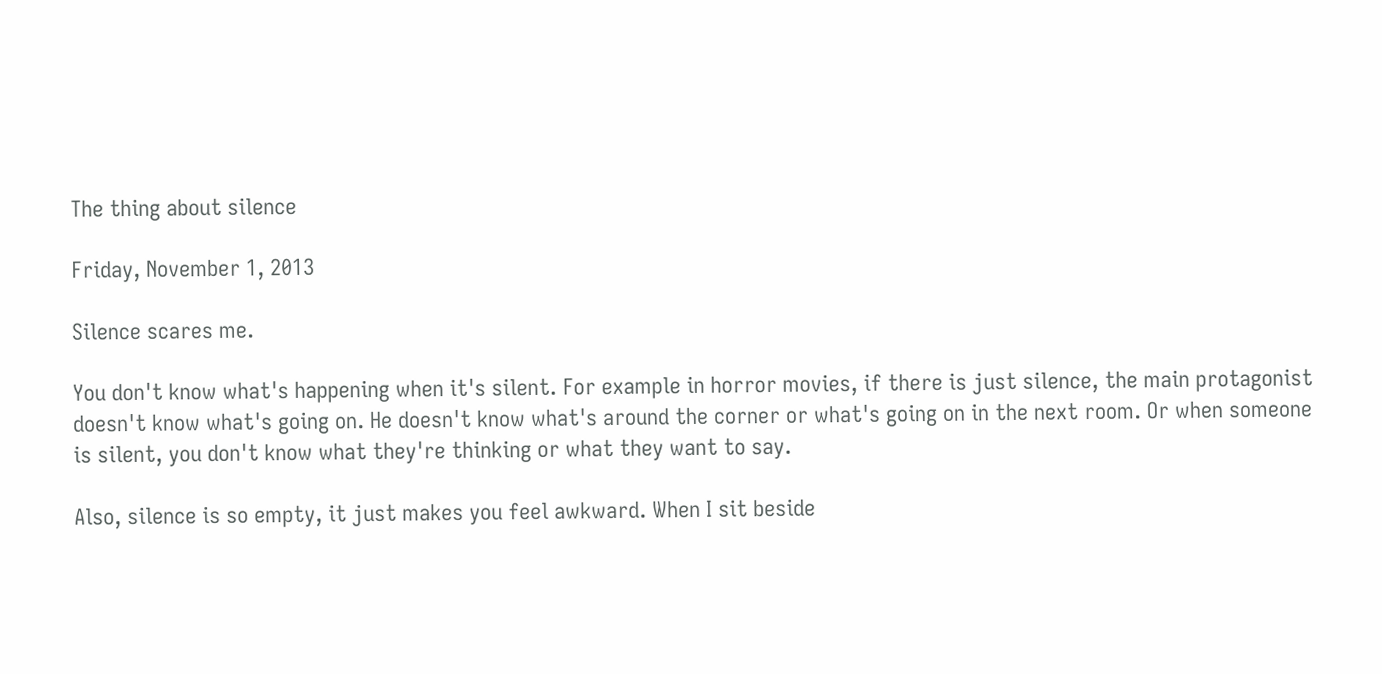The thing about silence

Friday, November 1, 2013

Silence scares me.

You don't know what's happening when it's silent. For example in horror movies, if there is just silence, the main protagonist doesn't know what's going on. He doesn't know what's around the corner or what's going on in the next room. Or when someone is silent, you don't know what they're thinking or what they want to say.

Also, silence is so empty, it just makes you feel awkward. When I sit beside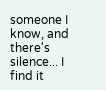someone I know, and there's silence... I find it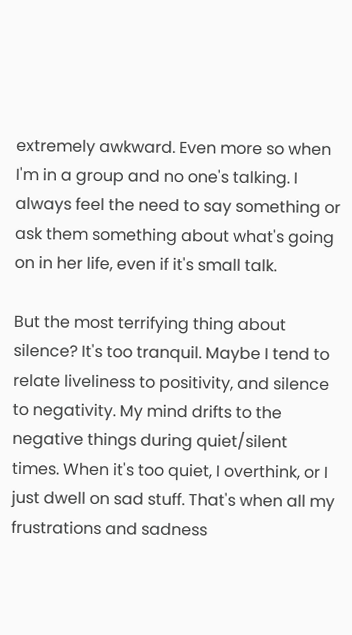extremely awkward. Even more so when I'm in a group and no one's talking. I always feel the need to say something or ask them something about what's going on in her life, even if it's small talk.

But the most terrifying thing about silence? It's too tranquil. Maybe I tend to relate liveliness to positivity, and silence to negativity. My mind drifts to the negative things during quiet/silent times. When it's too quiet, I overthink, or I just dwell on sad stuff. That's when all my frustrations and sadness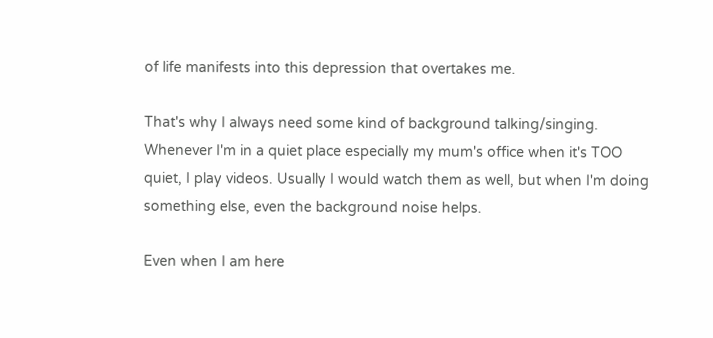of life manifests into this depression that overtakes me.

That's why I always need some kind of background talking/singing. Whenever I'm in a quiet place especially my mum's office when it's TOO quiet, I play videos. Usually I would watch them as well, but when I'm doing something else, even the background noise helps.

Even when I am here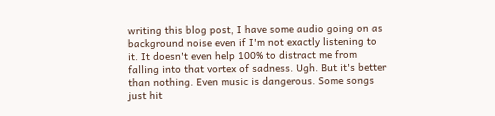writing this blog post, I have some audio going on as background noise even if I'm not exactly listening to it. It doesn't even help 100% to distract me from falling into that vortex of sadness. Ugh. But it's better than nothing. Even music is dangerous. Some songs just hit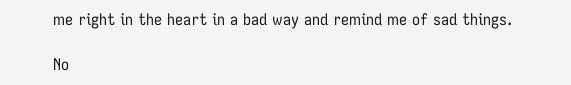me right in the heart in a bad way and remind me of sad things.

No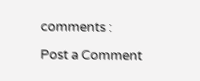comments :

Post a Comment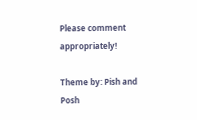Please comment appropriately!

Theme by: Pish and Posh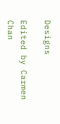Designs

Edited by Carmen Chan